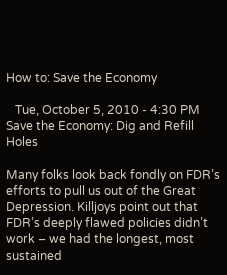How to: Save the Economy

   Tue, October 5, 2010 - 4:30 PM
Save the Economy: Dig and Refill Holes

Many folks look back fondly on FDR’s efforts to pull us out of the Great Depression. Killjoys point out that FDR’s deeply flawed policies didn’t work – we had the longest, most sustained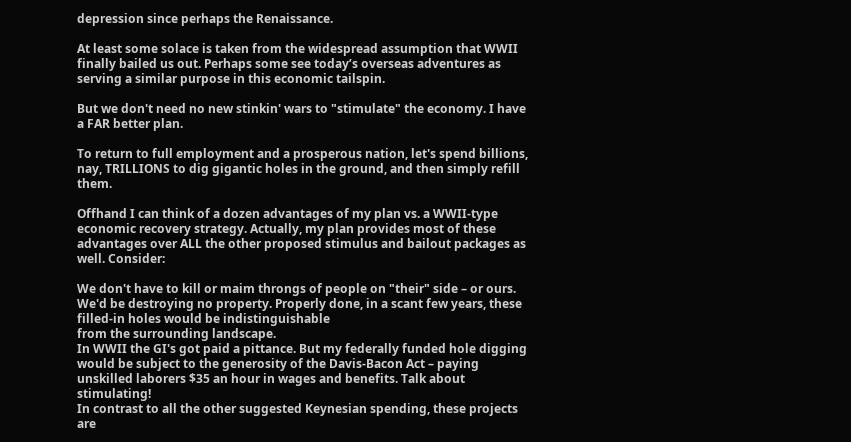depression since perhaps the Renaissance.

At least some solace is taken from the widespread assumption that WWII finally bailed us out. Perhaps some see today’s overseas adventures as serving a similar purpose in this economic tailspin.

But we don't need no new stinkin' wars to "stimulate" the economy. I have a FAR better plan.

To return to full employment and a prosperous nation, let's spend billions, nay, TRILLIONS to dig gigantic holes in the ground, and then simply refill them.

Offhand I can think of a dozen advantages of my plan vs. a WWII-type economic recovery strategy. Actually, my plan provides most of these advantages over ALL the other proposed stimulus and bailout packages as well. Consider:

We don't have to kill or maim throngs of people on "their" side – or ours.
We'd be destroying no property. Properly done, in a scant few years, these filled-in holes would be indistinguishable
from the surrounding landscape.
In WWII the GI's got paid a pittance. But my federally funded hole digging would be subject to the generosity of the Davis-Bacon Act – paying unskilled laborers $35 an hour in wages and benefits. Talk about stimulating!
In contrast to all the other suggested Keynesian spending, these projects are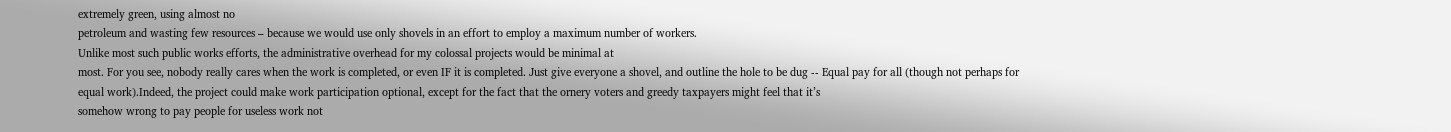extremely green, using almost no
petroleum and wasting few resources – because we would use only shovels in an effort to employ a maximum number of workers.
Unlike most such public works efforts, the administrative overhead for my colossal projects would be minimal at
most. For you see, nobody really cares when the work is completed, or even IF it is completed. Just give everyone a shovel, and outline the hole to be dug -- Equal pay for all (though not perhaps for equal work).Indeed, the project could make work participation optional, except for the fact that the ornery voters and greedy taxpayers might feel that it’s
somehow wrong to pay people for useless work not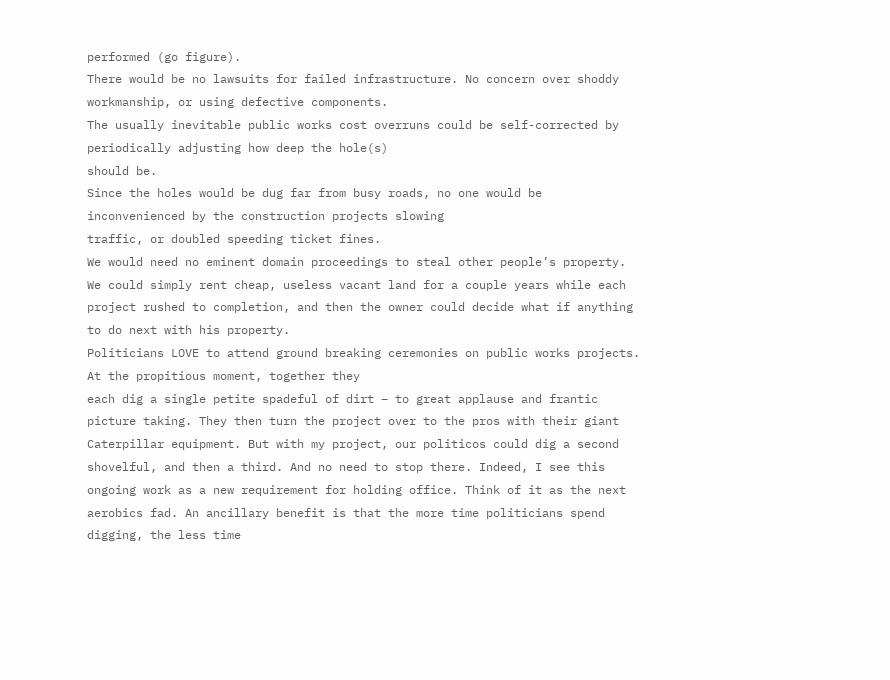performed (go figure).
There would be no lawsuits for failed infrastructure. No concern over shoddy workmanship, or using defective components.
The usually inevitable public works cost overruns could be self-corrected by periodically adjusting how deep the hole(s)
should be.
Since the holes would be dug far from busy roads, no one would be inconvenienced by the construction projects slowing
traffic, or doubled speeding ticket fines.
We would need no eminent domain proceedings to steal other people’s property. We could simply rent cheap, useless vacant land for a couple years while each project rushed to completion, and then the owner could decide what if anything to do next with his property.
Politicians LOVE to attend ground breaking ceremonies on public works projects. At the propitious moment, together they
each dig a single petite spadeful of dirt – to great applause and frantic picture taking. They then turn the project over to the pros with their giant Caterpillar equipment. But with my project, our politicos could dig a second shovelful, and then a third. And no need to stop there. Indeed, I see this ongoing work as a new requirement for holding office. Think of it as the next aerobics fad. An ancillary benefit is that the more time politicians spend digging, the less time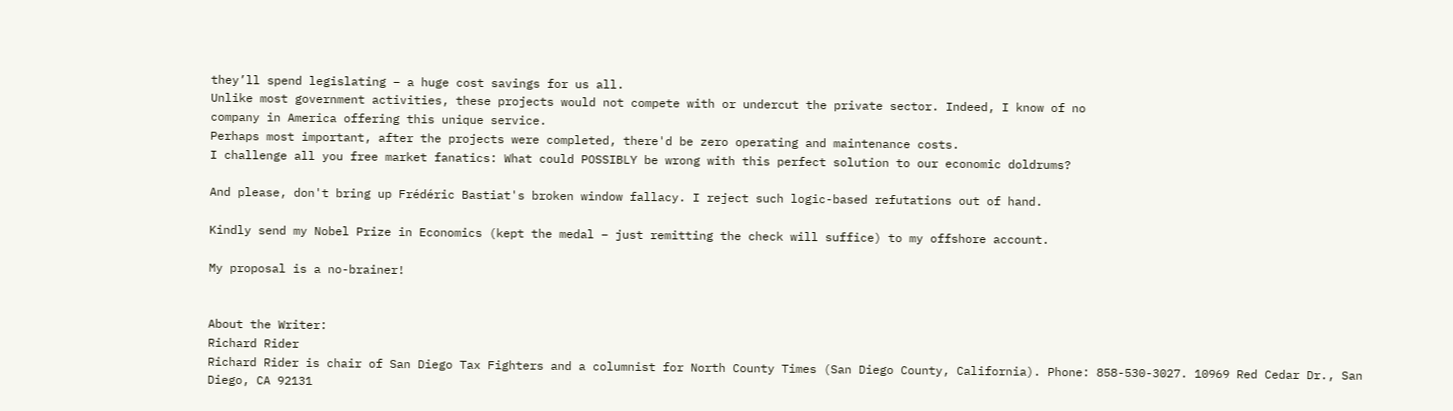they’ll spend legislating – a huge cost savings for us all.
Unlike most government activities, these projects would not compete with or undercut the private sector. Indeed, I know of no
company in America offering this unique service.
Perhaps most important, after the projects were completed, there'd be zero operating and maintenance costs.
I challenge all you free market fanatics: What could POSSIBLY be wrong with this perfect solution to our economic doldrums?

And please, don't bring up Frédéric Bastiat's broken window fallacy. I reject such logic-based refutations out of hand.

Kindly send my Nobel Prize in Economics (kept the medal – just remitting the check will suffice) to my offshore account.

My proposal is a no-brainer!


About the Writer:
Richard Rider
Richard Rider is chair of San Diego Tax Fighters and a columnist for North County Times (San Diego County, California). Phone: 858-530-3027. 10969 Red Cedar Dr., San Diego, CA 92131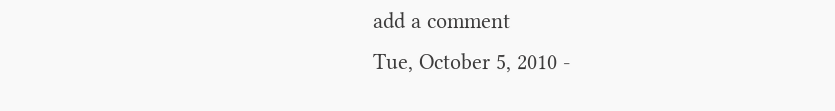add a comment
Tue, October 5, 2010 -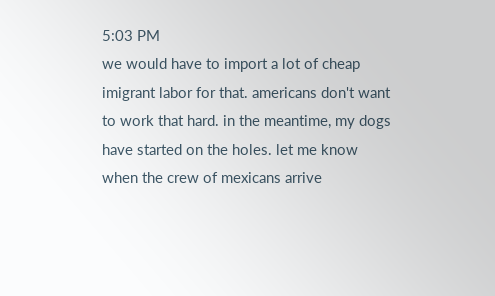5:03 PM
we would have to import a lot of cheap imigrant labor for that. americans don't want to work that hard. in the meantime, my dogs have started on the holes. let me know when the crew of mexicans arrive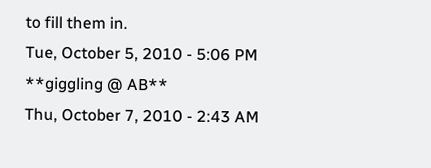to fill them in.
Tue, October 5, 2010 - 5:06 PM
**giggling @ AB**
Thu, October 7, 2010 - 2:43 AM